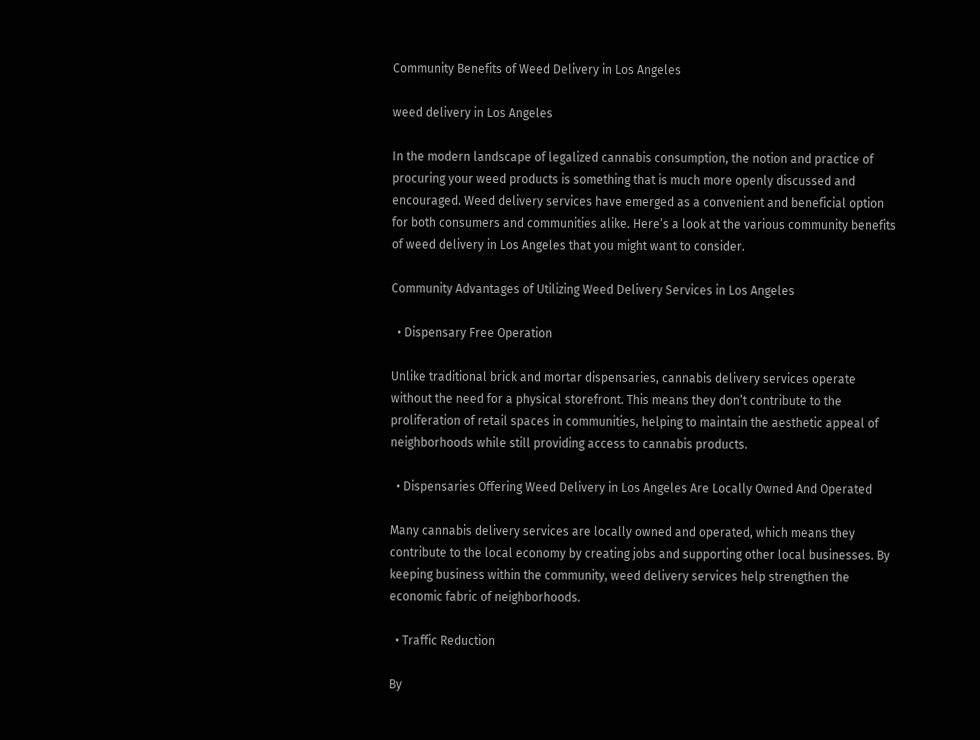Community Benefits of Weed Delivery in Los Angeles

weed delivery in Los Angeles

In the modern landscape of legalized cannabis consumption, the notion and practice of procuring your weed products is something that is much more openly discussed and encouraged. Weed delivery services have emerged as a convenient and beneficial option for both consumers and communities alike. Here’s a look at the various community benefits of weed delivery in Los Angeles that you might want to consider.

Community Advantages of Utilizing Weed Delivery Services in Los Angeles

  • Dispensary Free Operation

Unlike traditional brick and mortar dispensaries, cannabis delivery services operate without the need for a physical storefront. This means they don’t contribute to the proliferation of retail spaces in communities, helping to maintain the aesthetic appeal of neighborhoods while still providing access to cannabis products.

  • Dispensaries Offering Weed Delivery in Los Angeles Are Locally Owned And Operated

Many cannabis delivery services are locally owned and operated, which means they contribute to the local economy by creating jobs and supporting other local businesses. By keeping business within the community, weed delivery services help strengthen the economic fabric of neighborhoods.

  • Traffic Reduction

By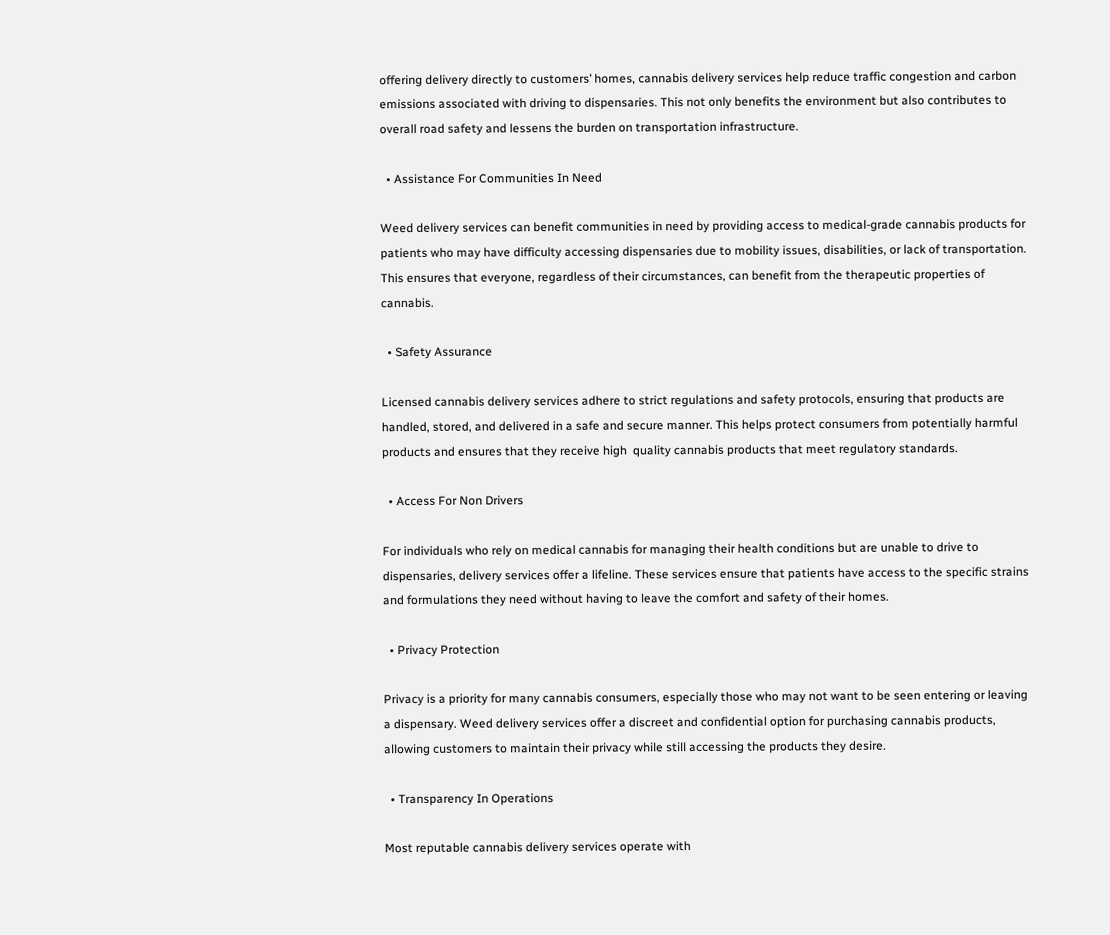offering delivery directly to customers’ homes, cannabis delivery services help reduce traffic congestion and carbon emissions associated with driving to dispensaries. This not only benefits the environment but also contributes to overall road safety and lessens the burden on transportation infrastructure.

  • Assistance For Communities In Need

Weed delivery services can benefit communities in need by providing access to medical-grade cannabis products for patients who may have difficulty accessing dispensaries due to mobility issues, disabilities, or lack of transportation. This ensures that everyone, regardless of their circumstances, can benefit from the therapeutic properties of cannabis.

  • Safety Assurance

Licensed cannabis delivery services adhere to strict regulations and safety protocols, ensuring that products are handled, stored, and delivered in a safe and secure manner. This helps protect consumers from potentially harmful products and ensures that they receive high  quality cannabis products that meet regulatory standards.

  • Access For Non Drivers

For individuals who rely on medical cannabis for managing their health conditions but are unable to drive to dispensaries, delivery services offer a lifeline. These services ensure that patients have access to the specific strains and formulations they need without having to leave the comfort and safety of their homes.

  • Privacy Protection

Privacy is a priority for many cannabis consumers, especially those who may not want to be seen entering or leaving a dispensary. Weed delivery services offer a discreet and confidential option for purchasing cannabis products, allowing customers to maintain their privacy while still accessing the products they desire.

  • Transparency In Operations

Most reputable cannabis delivery services operate with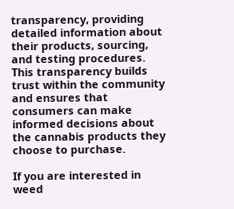transparency, providing detailed information about their products, sourcing, and testing procedures. This transparency builds trust within the community and ensures that consumers can make informed decisions about the cannabis products they choose to purchase.

If you are interested in weed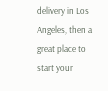delivery in Los Angeles, then a great place to start your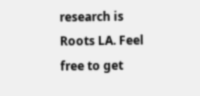research is Roots LA. Feel free to get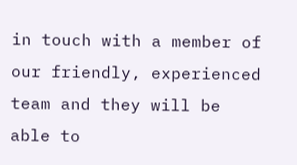in touch with a member of our friendly, experienced team and they will be able to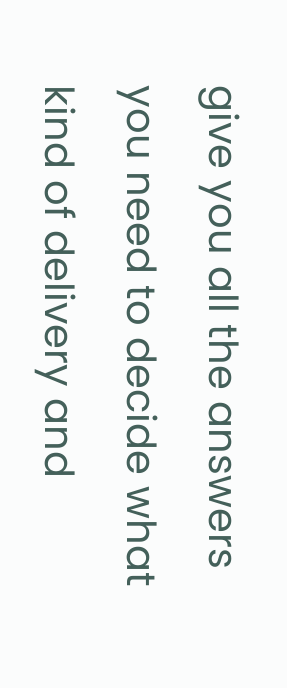give you all the answers you need to decide what kind of delivery and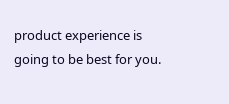product experience is going to be best for you.